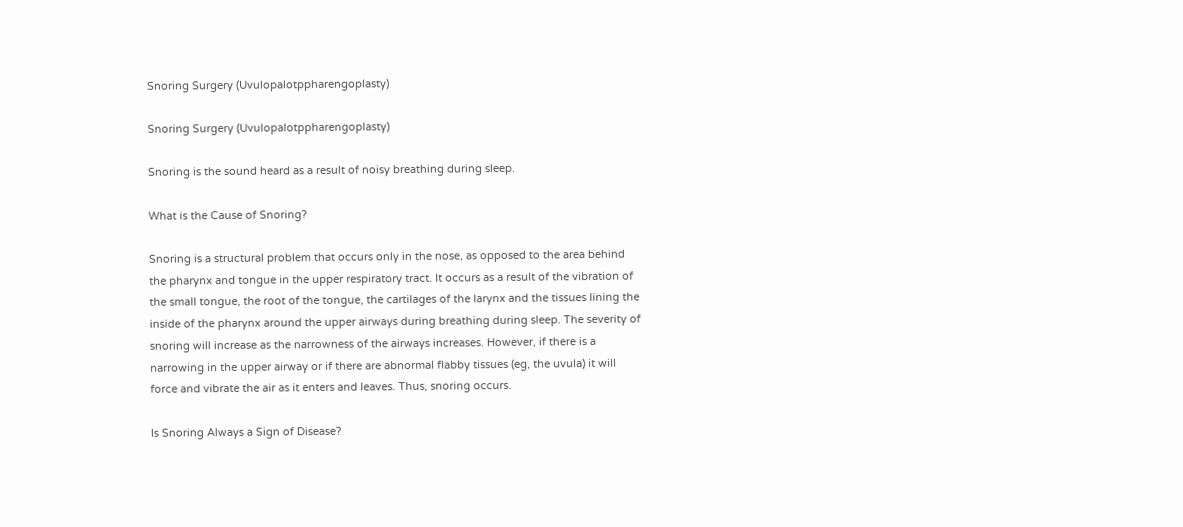Snoring Surgery (Uvulopalotppharengoplasty)

Snoring Surgery (Uvulopalotppharengoplasty)

Snoring is the sound heard as a result of noisy breathing during sleep.

What is the Cause of Snoring?

Snoring is a structural problem that occurs only in the nose, as opposed to the area behind the pharynx and tongue in the upper respiratory tract. It occurs as a result of the vibration of the small tongue, the root of the tongue, the cartilages of the larynx and the tissues lining the inside of the pharynx around the upper airways during breathing during sleep. The severity of snoring will increase as the narrowness of the airways increases. However, if there is a narrowing in the upper airway or if there are abnormal flabby tissues (eg, the uvula) it will force and vibrate the air as it enters and leaves. Thus, snoring occurs.

Is Snoring Always a Sign of Disease?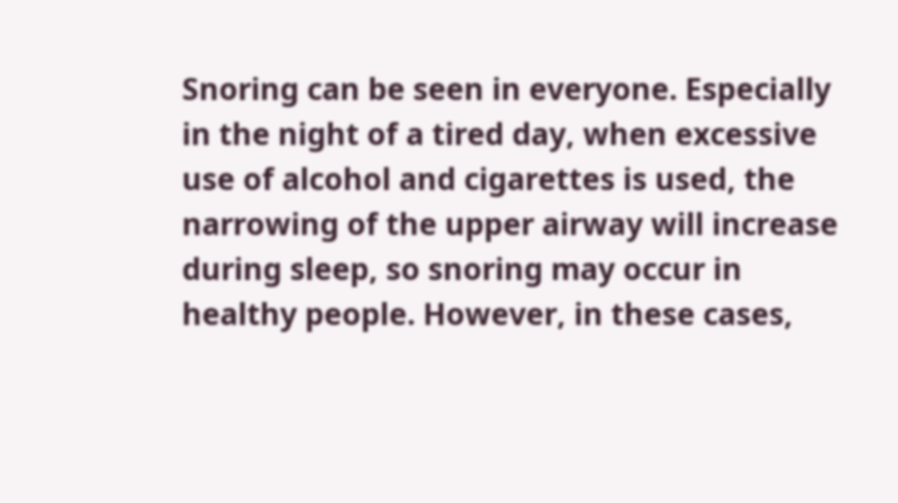Snoring can be seen in everyone. Especially in the night of a tired day, when excessive use of alcohol and cigarettes is used, the narrowing of the upper airway will increase during sleep, so snoring may occur in healthy people. However, in these cases,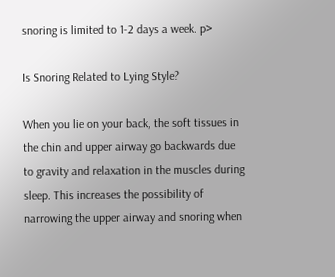snoring is limited to 1-2 days a week. p>

Is Snoring Related to Lying Style?

When you lie on your back, the soft tissues in the chin and upper airway go backwards due to gravity and relaxation in the muscles during sleep. This increases the possibility of narrowing the upper airway and snoring when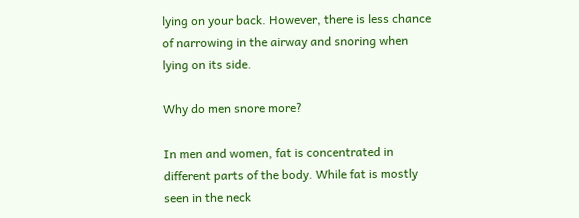lying on your back. However, there is less chance of narrowing in the airway and snoring when lying on its side.

Why do men snore more?

In men and women, fat is concentrated in different parts of the body. While fat is mostly seen in the neck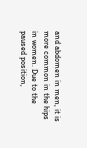and abdomen in men, it is more common in the hips in women. Due to the paused position,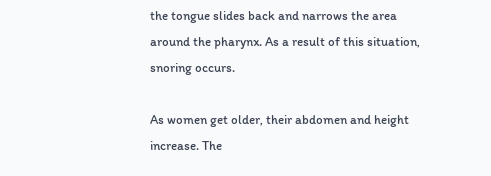the tongue slides back and narrows the area around the pharynx. As a result of this situation, snoring occurs.

As women get older, their abdomen and height increase. The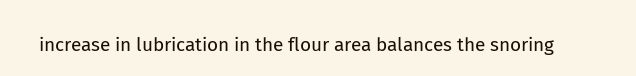increase in lubrication in the flour area balances the snoring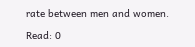rate between men and women.

Read: 0